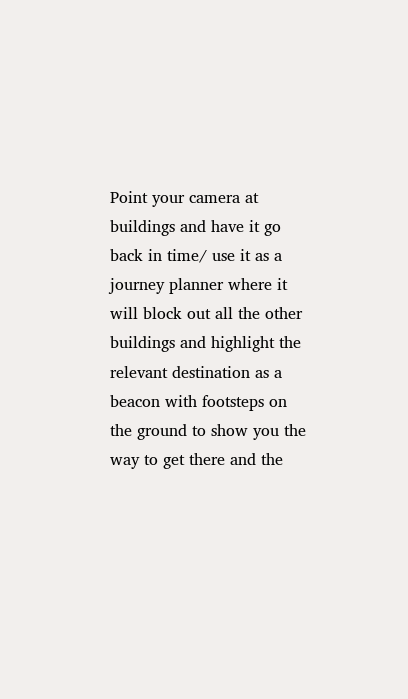Point your camera at buildings and have it go back in time/ use it as a journey planner where it will block out all the other buildings and highlight the relevant destination as a beacon with footsteps on the ground to show you the way to get there and the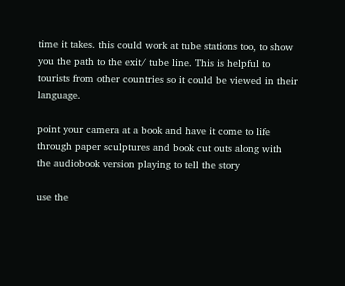time it takes. this could work at tube stations too, to show you the path to the exit/ tube line. This is helpful to tourists from other countries so it could be viewed in their language.

point your camera at a book and have it come to life through paper sculptures and book cut outs along with the audiobook version playing to tell the story

use the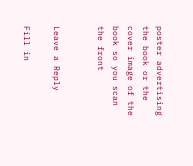poster advertising the book or the cover image of the book so you scan the front


Leave a Reply

Fill in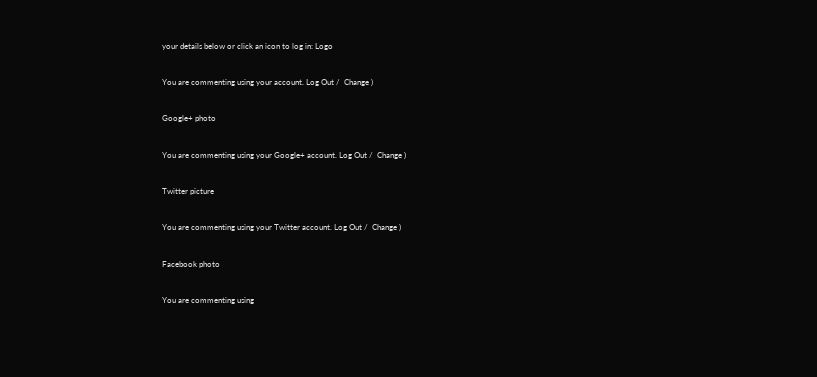your details below or click an icon to log in: Logo

You are commenting using your account. Log Out /  Change )

Google+ photo

You are commenting using your Google+ account. Log Out /  Change )

Twitter picture

You are commenting using your Twitter account. Log Out /  Change )

Facebook photo

You are commenting using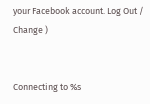your Facebook account. Log Out /  Change )


Connecting to %s